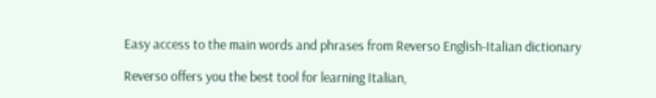Easy access to the main words and phrases from Reverso English-Italian dictionary

Reverso offers you the best tool for learning Italian,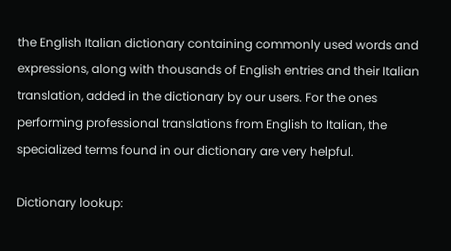the English Italian dictionary containing commonly used words and expressions, along with thousands of English entries and their Italian translation, added in the dictionary by our users. For the ones performing professional translations from English to Italian, the specialized terms found in our dictionary are very helpful.

Dictionary lookup: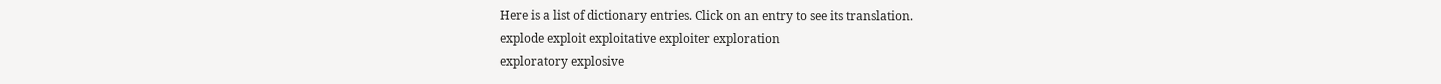Here is a list of dictionary entries. Click on an entry to see its translation.
explode exploit exploitative exploiter exploration
exploratory explosive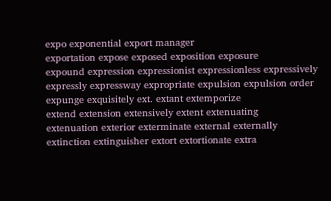expo exponential export manager
exportation expose exposed exposition exposure
expound expression expressionist expressionless expressively
expressly expressway expropriate expulsion expulsion order
expunge exquisitely ext. extant extemporize
extend extension extensively extent extenuating
extenuation exterior exterminate external externally
extinction extinguisher extort extortionate extra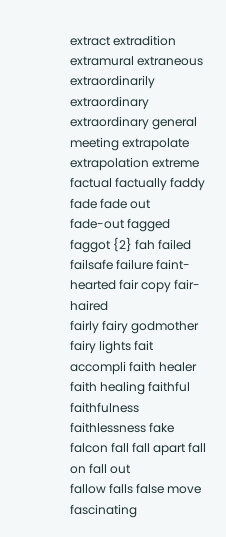extract extradition extramural extraneous extraordinarily
extraordinary extraordinary general meeting extrapolate extrapolation extreme
factual factually faddy fade fade out
fade-out fagged faggot {2} fah failed
failsafe failure faint-hearted fair copy fair-haired
fairly fairy godmother fairy lights fait accompli faith healer
faith healing faithful faithfulness faithlessness fake
falcon fall fall apart fall on fall out
fallow falls false move fascinating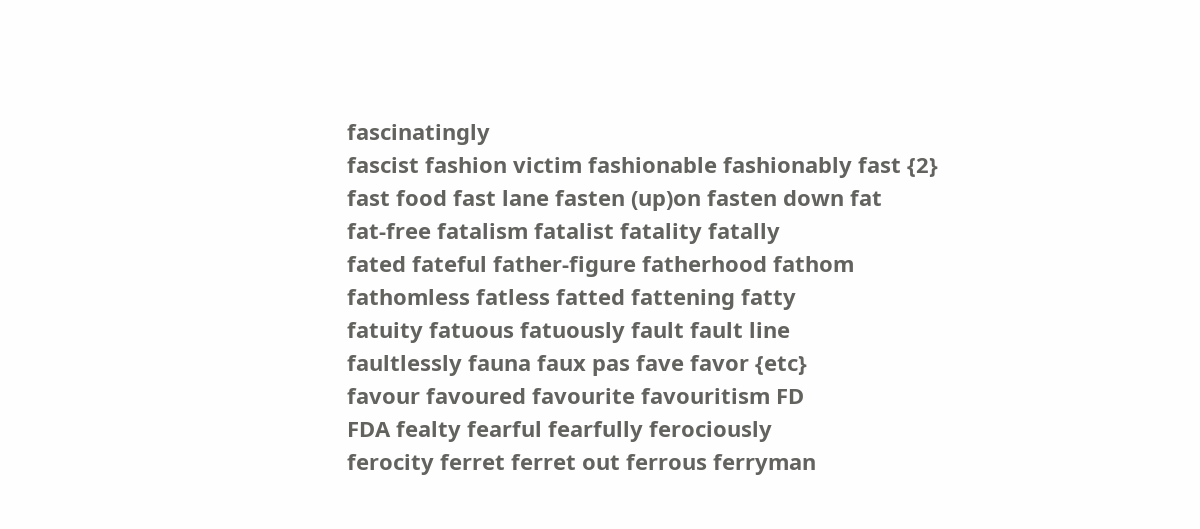fascinatingly
fascist fashion victim fashionable fashionably fast {2}
fast food fast lane fasten (up)on fasten down fat
fat-free fatalism fatalist fatality fatally
fated fateful father-figure fatherhood fathom
fathomless fatless fatted fattening fatty
fatuity fatuous fatuously fault fault line
faultlessly fauna faux pas fave favor {etc}
favour favoured favourite favouritism FD
FDA fealty fearful fearfully ferociously
ferocity ferret ferret out ferrous ferryman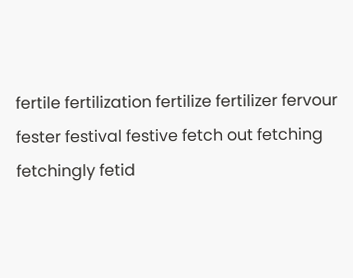fertile fertilization fertilize fertilizer fervour
fester festival festive fetch out fetching
fetchingly fetid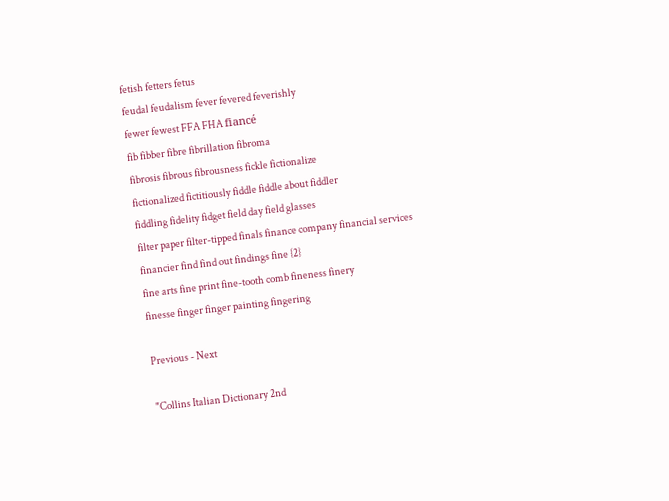fetish fetters fetus
feudal feudalism fever fevered feverishly
fewer fewest FFA FHA fiancé
fib fibber fibre fibrillation fibroma
fibrosis fibrous fibrousness fickle fictionalize
fictionalized fictitiously fiddle fiddle about fiddler
fiddling fidelity fidget field day field glasses
filter paper filter-tipped finals finance company financial services
financier find find out findings fine {2}
fine arts fine print fine-tooth comb fineness finery
finesse finger finger painting fingering

Previous - Next

"Collins Italian Dictionary 2nd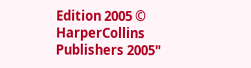Edition 2005 © HarperCollins Publishers 2005"